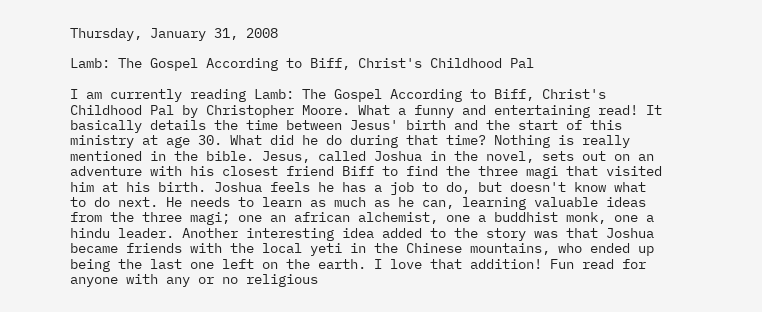Thursday, January 31, 2008

Lamb: The Gospel According to Biff, Christ's Childhood Pal

I am currently reading Lamb: The Gospel According to Biff, Christ's Childhood Pal by Christopher Moore. What a funny and entertaining read! It basically details the time between Jesus' birth and the start of this ministry at age 30. What did he do during that time? Nothing is really mentioned in the bible. Jesus, called Joshua in the novel, sets out on an adventure with his closest friend Biff to find the three magi that visited him at his birth. Joshua feels he has a job to do, but doesn't know what to do next. He needs to learn as much as he can, learning valuable ideas from the three magi; one an african alchemist, one a buddhist monk, one a hindu leader. Another interesting idea added to the story was that Joshua became friends with the local yeti in the Chinese mountains, who ended up being the last one left on the earth. I love that addition! Fun read for anyone with any or no religious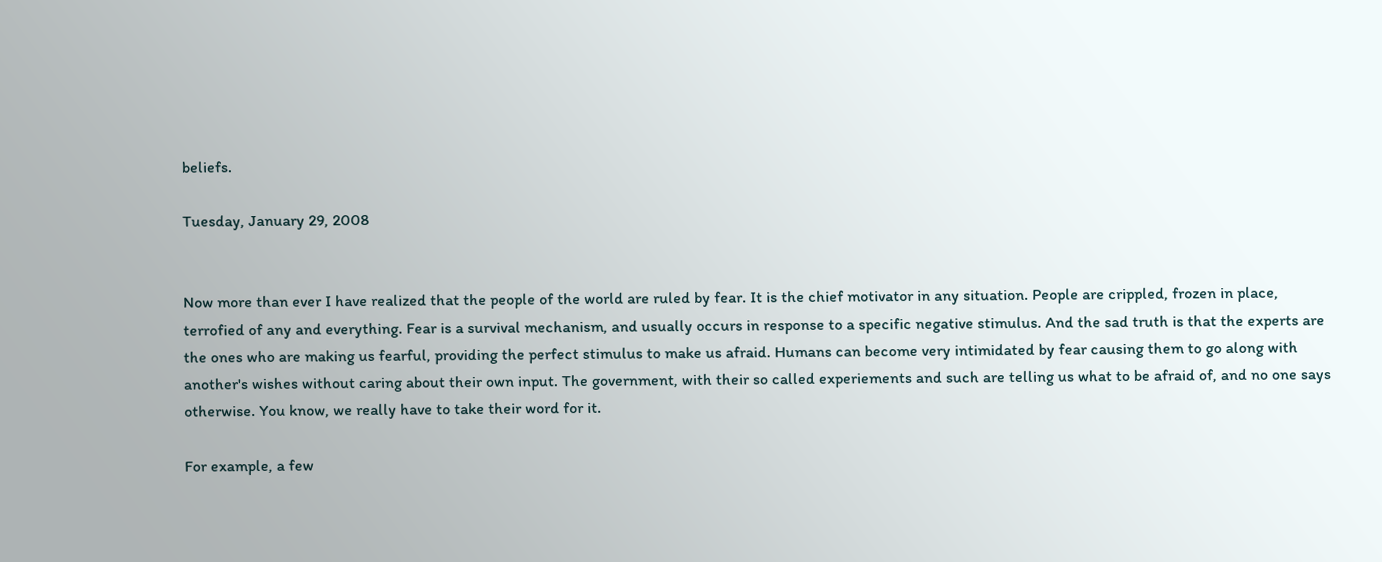beliefs.

Tuesday, January 29, 2008


Now more than ever I have realized that the people of the world are ruled by fear. It is the chief motivator in any situation. People are crippled, frozen in place, terrofied of any and everything. Fear is a survival mechanism, and usually occurs in response to a specific negative stimulus. And the sad truth is that the experts are the ones who are making us fearful, providing the perfect stimulus to make us afraid. Humans can become very intimidated by fear causing them to go along with another's wishes without caring about their own input. The government, with their so called experiements and such are telling us what to be afraid of, and no one says otherwise. You know, we really have to take their word for it.

For example, a few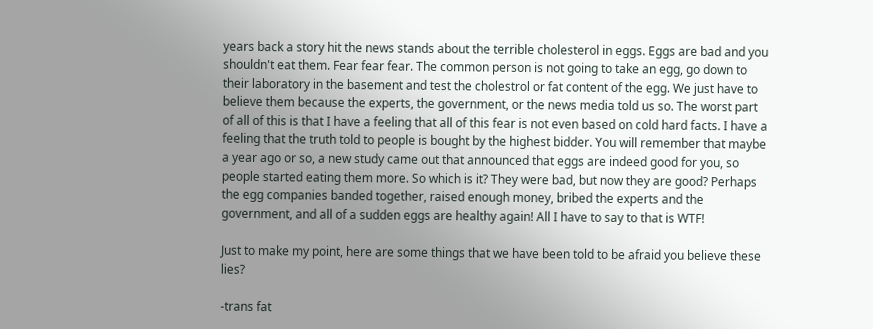years back a story hit the news stands about the terrible cholesterol in eggs. Eggs are bad and you shouldn't eat them. Fear fear fear. The common person is not going to take an egg, go down to their laboratory in the basement and test the cholestrol or fat content of the egg. We just have to believe them because the experts, the government, or the news media told us so. The worst part of all of this is that I have a feeling that all of this fear is not even based on cold hard facts. I have a feeling that the truth told to people is bought by the highest bidder. You will remember that maybe a year ago or so, a new study came out that announced that eggs are indeed good for you, so people started eating them more. So which is it? They were bad, but now they are good? Perhaps the egg companies banded together, raised enough money, bribed the experts and the government, and all of a sudden eggs are healthy again! All I have to say to that is WTF!

Just to make my point, here are some things that we have been told to be afraid you believe these lies?

-trans fat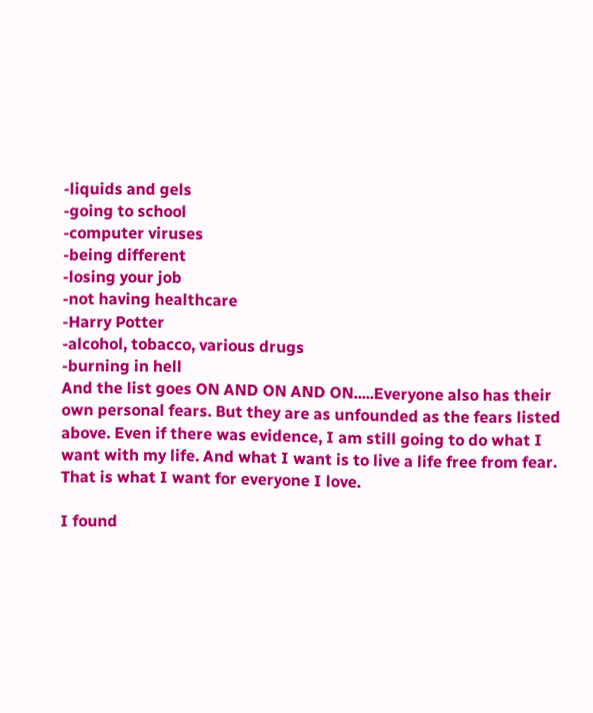-liquids and gels
-going to school
-computer viruses
-being different
-losing your job
-not having healthcare
-Harry Potter
-alcohol, tobacco, various drugs
-burning in hell
And the list goes ON AND ON AND ON.....Everyone also has their own personal fears. But they are as unfounded as the fears listed above. Even if there was evidence, I am still going to do what I want with my life. And what I want is to live a life free from fear. That is what I want for everyone I love.

I found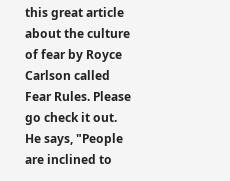this great article about the culture of fear by Royce Carlson called Fear Rules. Please go check it out. He says, "People are inclined to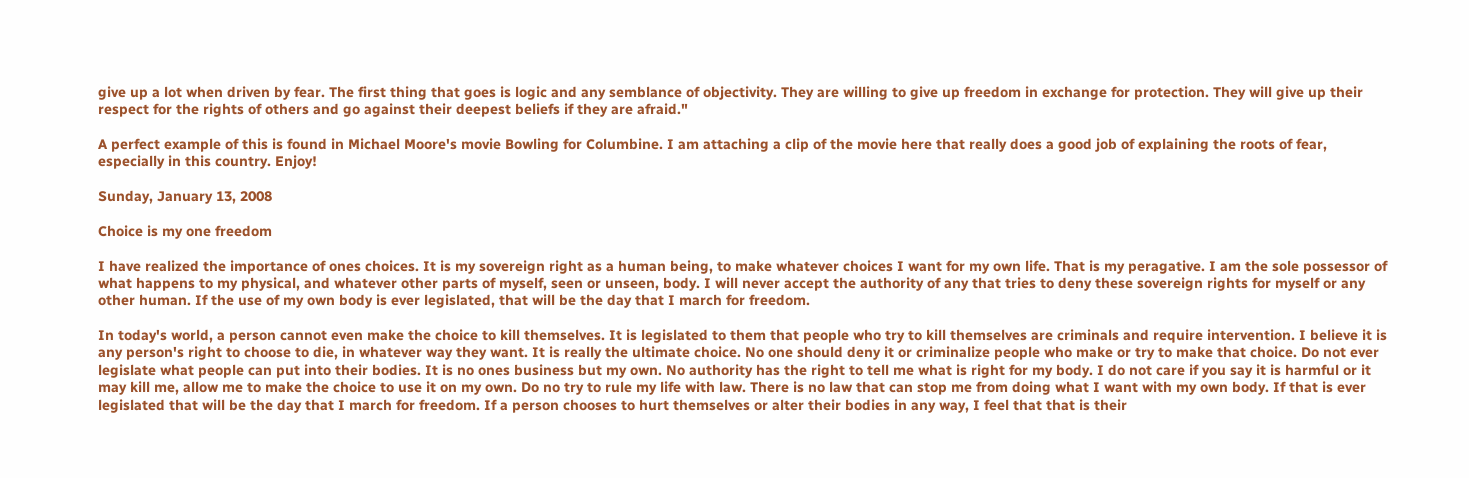give up a lot when driven by fear. The first thing that goes is logic and any semblance of objectivity. They are willing to give up freedom in exchange for protection. They will give up their respect for the rights of others and go against their deepest beliefs if they are afraid."

A perfect example of this is found in Michael Moore's movie Bowling for Columbine. I am attaching a clip of the movie here that really does a good job of explaining the roots of fear, especially in this country. Enjoy!

Sunday, January 13, 2008

Choice is my one freedom

I have realized the importance of ones choices. It is my sovereign right as a human being, to make whatever choices I want for my own life. That is my peragative. I am the sole possessor of what happens to my physical, and whatever other parts of myself, seen or unseen, body. I will never accept the authority of any that tries to deny these sovereign rights for myself or any other human. If the use of my own body is ever legislated, that will be the day that I march for freedom.

In today's world, a person cannot even make the choice to kill themselves. It is legislated to them that people who try to kill themselves are criminals and require intervention. I believe it is any person's right to choose to die, in whatever way they want. It is really the ultimate choice. No one should deny it or criminalize people who make or try to make that choice. Do not ever legislate what people can put into their bodies. It is no ones business but my own. No authority has the right to tell me what is right for my body. I do not care if you say it is harmful or it may kill me, allow me to make the choice to use it on my own. Do no try to rule my life with law. There is no law that can stop me from doing what I want with my own body. If that is ever legislated that will be the day that I march for freedom. If a person chooses to hurt themselves or alter their bodies in any way, I feel that that is their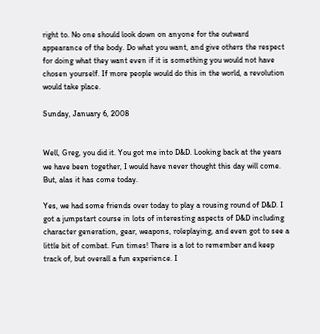right to. No one should look down on anyone for the outward appearance of the body. Do what you want, and give others the respect for doing what they want even if it is something you would not have chosen yourself. If more people would do this in the world, a revolution would take place.

Sunday, January 6, 2008


Well, Greg, you did it. You got me into D&D. Looking back at the years we have been together, I would have never thought this day will come. But, alas it has come today.

Yes, we had some friends over today to play a rousing round of D&D. I got a jumpstart course in lots of interesting aspects of D&D including character generation, gear, weapons, roleplaying, and even got to see a little bit of combat. Fun times! There is a lot to remember and keep track of, but overall a fun experience. I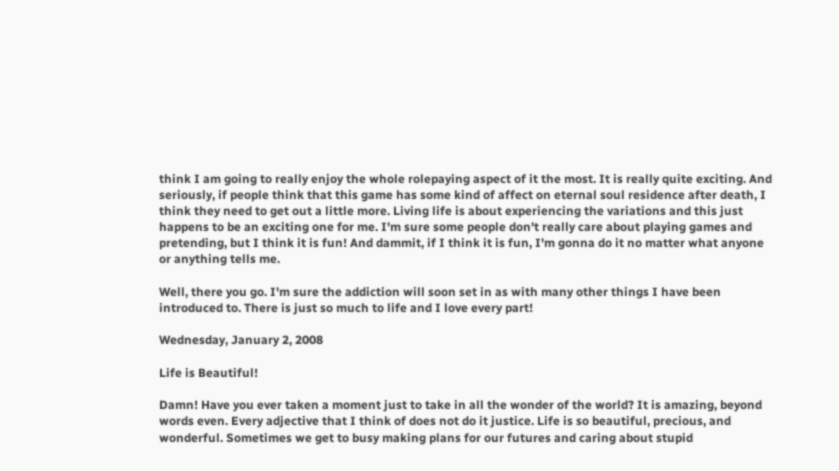think I am going to really enjoy the whole rolepaying aspect of it the most. It is really quite exciting. And seriously, if people think that this game has some kind of affect on eternal soul residence after death, I think they need to get out a little more. Living life is about experiencing the variations and this just happens to be an exciting one for me. I'm sure some people don't really care about playing games and pretending, but I think it is fun! And dammit, if I think it is fun, I'm gonna do it no matter what anyone or anything tells me.

Well, there you go. I'm sure the addiction will soon set in as with many other things I have been introduced to. There is just so much to life and I love every part!

Wednesday, January 2, 2008

Life is Beautiful!

Damn! Have you ever taken a moment just to take in all the wonder of the world? It is amazing, beyond words even. Every adjective that I think of does not do it justice. Life is so beautiful, precious, and wonderful. Sometimes we get to busy making plans for our futures and caring about stupid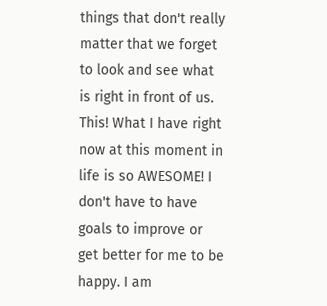things that don't really matter that we forget to look and see what is right in front of us. This! What I have right now at this moment in life is so AWESOME! I don't have to have goals to improve or get better for me to be happy. I am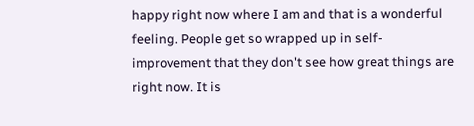happy right now where I am and that is a wonderful feeling. People get so wrapped up in self-improvement that they don't see how great things are right now. It is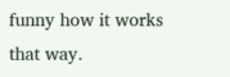funny how it works that way.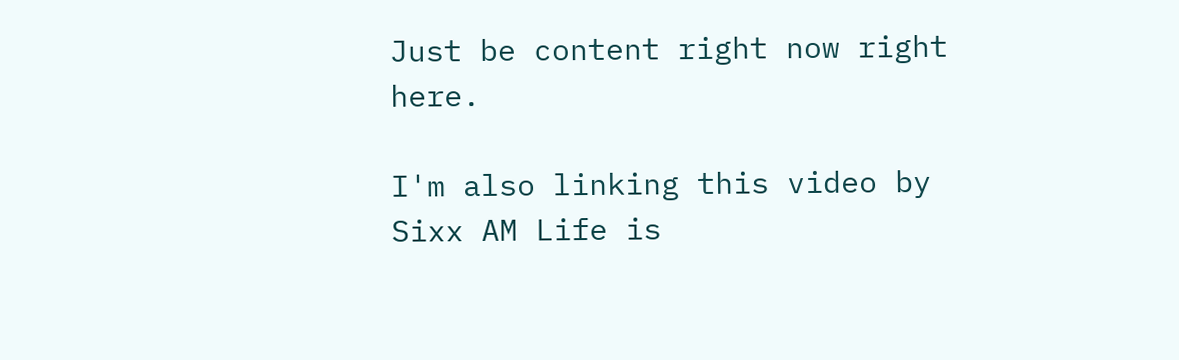Just be content right now right here.

I'm also linking this video by Sixx AM Life is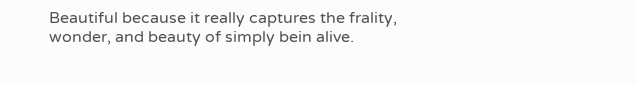Beautiful because it really captures the frality, wonder, and beauty of simply bein alive.